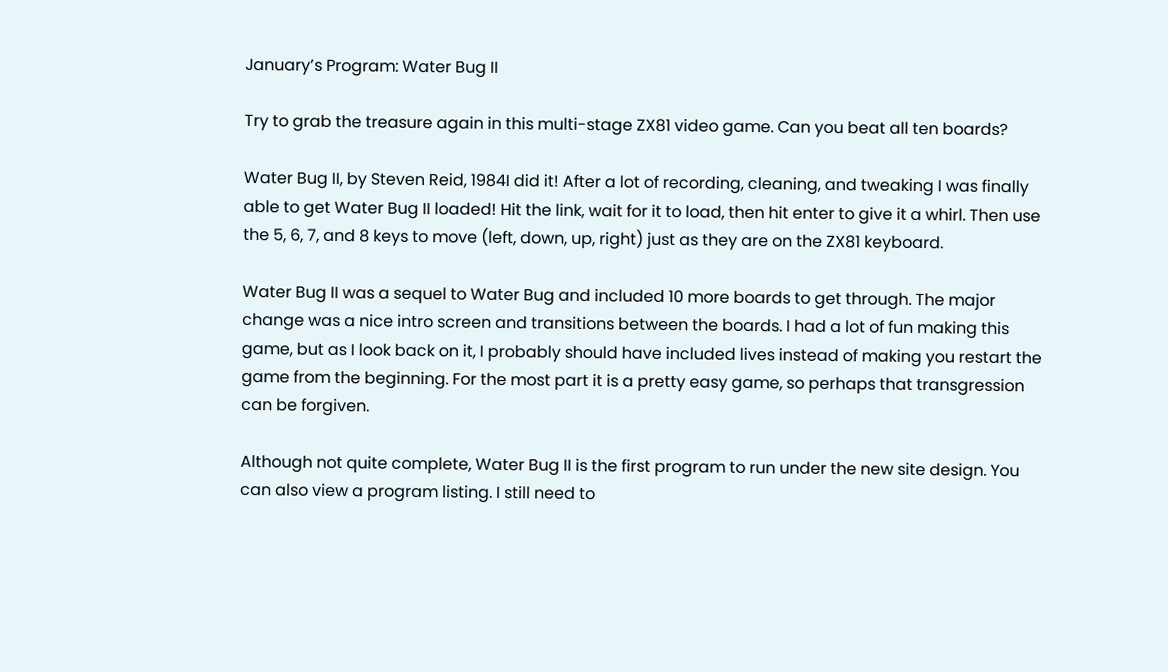January’s Program: Water Bug II

Try to grab the treasure again in this multi-stage ZX81 video game. Can you beat all ten boards?

Water Bug II, by Steven Reid, 1984I did it! After a lot of recording, cleaning, and tweaking I was finally able to get Water Bug II loaded! Hit the link, wait for it to load, then hit enter to give it a whirl. Then use the 5, 6, 7, and 8 keys to move (left, down, up, right) just as they are on the ZX81 keyboard.

Water Bug II was a sequel to Water Bug and included 10 more boards to get through. The major change was a nice intro screen and transitions between the boards. I had a lot of fun making this game, but as I look back on it, I probably should have included lives instead of making you restart the game from the beginning. For the most part it is a pretty easy game, so perhaps that transgression can be forgiven.

Although not quite complete, Water Bug II is the first program to run under the new site design. You can also view a program listing. I still need to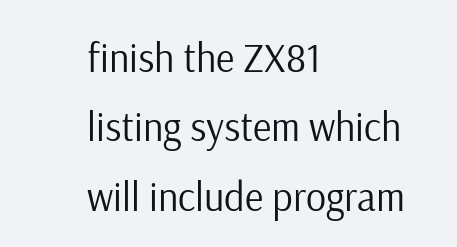finish the ZX81 listing system which will include program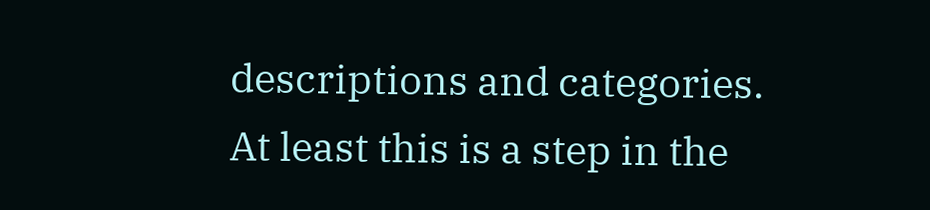descriptions and categories. At least this is a step in the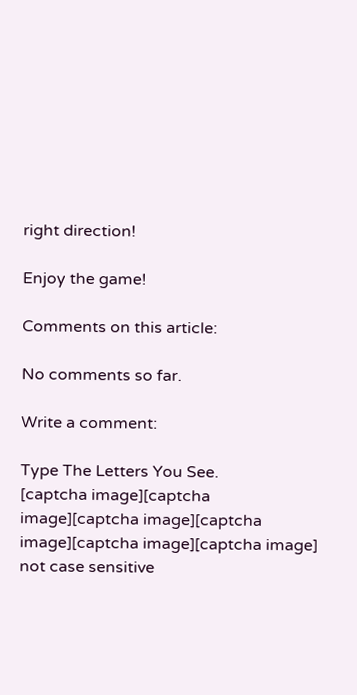right direction!

Enjoy the game!

Comments on this article:

No comments so far.

Write a comment:

Type The Letters You See.
[captcha image][captcha image][captcha image][captcha image][captcha image][captcha image]
not case sensitive